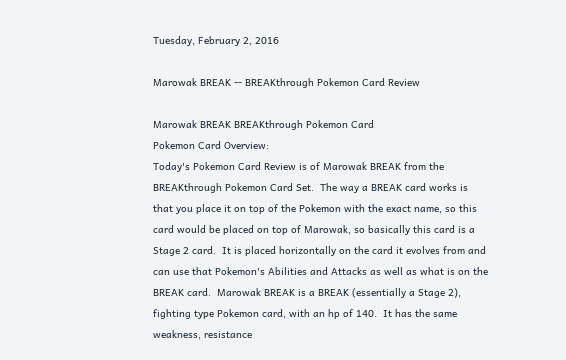Tuesday, February 2, 2016

Marowak BREAK -- BREAKthrough Pokemon Card Review

Marowak BREAK BREAKthrough Pokemon Card
Pokemon Card Overview:
Today's Pokemon Card Review is of Marowak BREAK from the BREAKthrough Pokemon Card Set.  The way a BREAK card works is that you place it on top of the Pokemon with the exact name, so this card would be placed on top of Marowak, so basically this card is a Stage 2 card.  It is placed horizontally on the card it evolves from and can use that Pokemon's Abilities and Attacks as well as what is on the BREAK card.  Marowak BREAK is a BREAK (essentially a Stage 2), fighting type Pokemon card, with an hp of 140.  It has the same weakness, resistance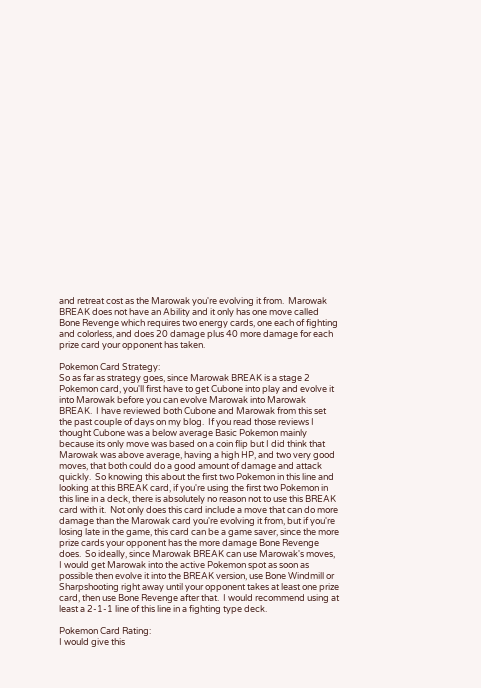and retreat cost as the Marowak you're evolving it from.  Marowak BREAK does not have an Ability and it only has one move called Bone Revenge which requires two energy cards, one each of fighting and colorless, and does 20 damage plus 40 more damage for each prize card your opponent has taken.

Pokemon Card Strategy:
So as far as strategy goes, since Marowak BREAK is a stage 2 Pokemon card, you'll first have to get Cubone into play and evolve it into Marowak before you can evolve Marowak into Marowak BREAK.  I have reviewed both Cubone and Marowak from this set the past couple of days on my blog.  If you read those reviews I thought Cubone was a below average Basic Pokemon mainly because its only move was based on a coin flip but I did think that Marowak was above average, having a high HP, and two very good moves, that both could do a good amount of damage and attack quickly.  So knowing this about the first two Pokemon in this line and looking at this BREAK card, if you're using the first two Pokemon in this line in a deck, there is absolutely no reason not to use this BREAK card with it.  Not only does this card include a move that can do more damage than the Marowak card you're evolving it from, but if you're losing late in the game, this card can be a game saver, since the more prize cards your opponent has the more damage Bone Revenge does.  So ideally, since Marowak BREAK can use Marowak's moves, I would get Marowak into the active Pokemon spot as soon as possible then evolve it into the BREAK version, use Bone Windmill or Sharpshooting right away until your opponent takes at least one prize card, then use Bone Revenge after that.  I would recommend using at least a 2-1-1 line of this line in a fighting type deck.

Pokemon Card Rating:
I would give this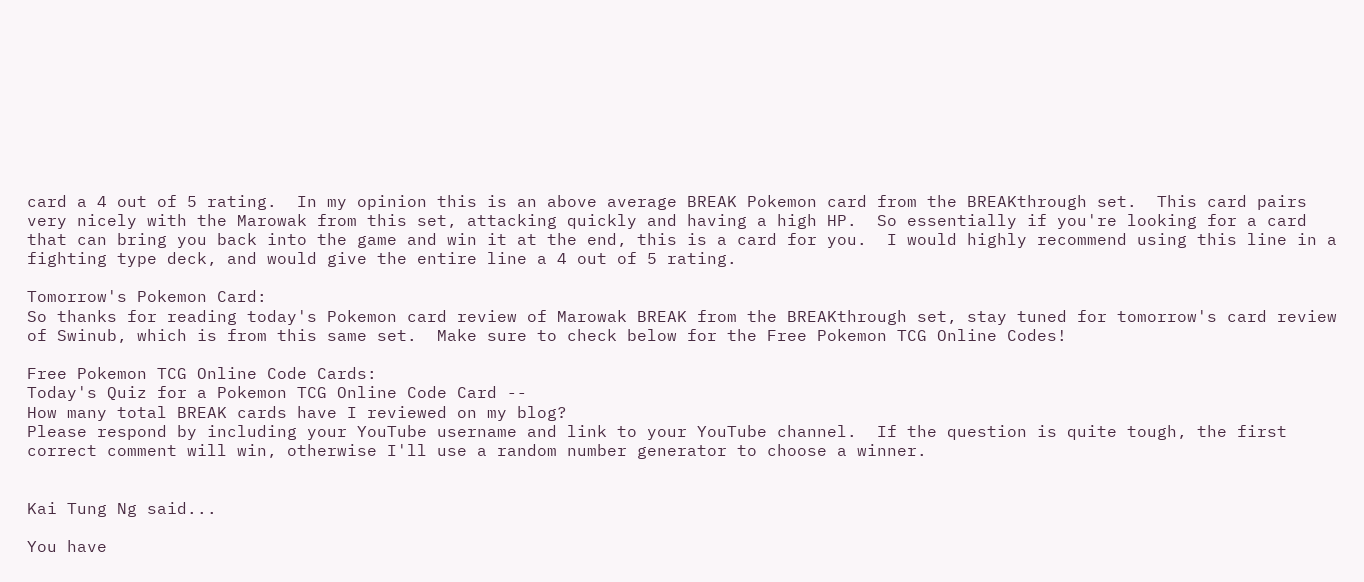card a 4 out of 5 rating.  In my opinion this is an above average BREAK Pokemon card from the BREAKthrough set.  This card pairs very nicely with the Marowak from this set, attacking quickly and having a high HP.  So essentially if you're looking for a card that can bring you back into the game and win it at the end, this is a card for you.  I would highly recommend using this line in a fighting type deck, and would give the entire line a 4 out of 5 rating.

Tomorrow's Pokemon Card:
So thanks for reading today's Pokemon card review of Marowak BREAK from the BREAKthrough set, stay tuned for tomorrow's card review of Swinub, which is from this same set.  Make sure to check below for the Free Pokemon TCG Online Codes!

Free Pokemon TCG Online Code Cards:
Today's Quiz for a Pokemon TCG Online Code Card --
How many total BREAK cards have I reviewed on my blog?
Please respond by including your YouTube username and link to your YouTube channel.  If the question is quite tough, the first correct comment will win, otherwise I'll use a random number generator to choose a winner.


Kai Tung Ng said...

You have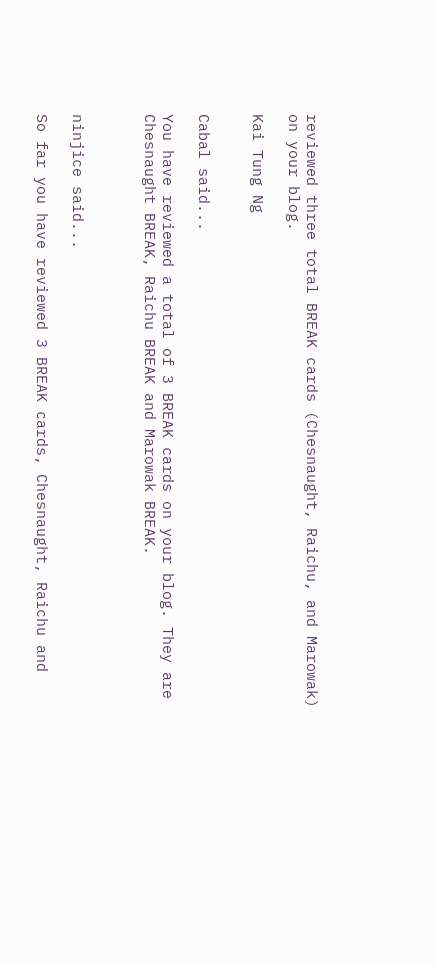reviewed three total BREAK cards (Chesnaught, Raichu, and Marowak) on your blog.

Kai Tung Ng


Cabal said...

You have reviewed a total of 3 BREAK cards on your blog. They are Chesnaught BREAK, Raichu BREAK and Marowak BREAK.



ninjice said...

So far you have reviewed 3 BREAK cards, Chesnaught, Raichu and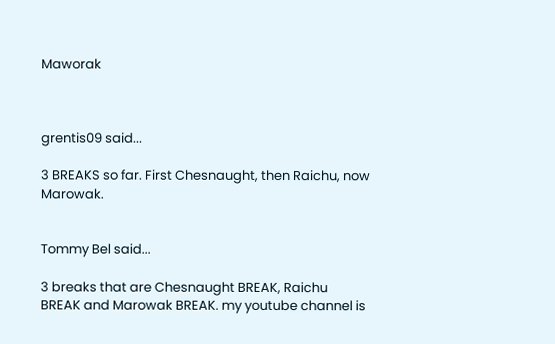Maworak



grentis09 said...

3 BREAKS so far. First Chesnaught, then Raichu, now Marowak.


Tommy Bel said...

3 breaks that are Chesnaught BREAK, Raichu BREAK and Marowak BREAK. my youtube channel is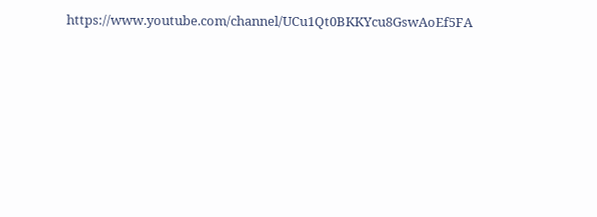https://www.youtube.com/channel/UCu1Qt0BKKYcu8GswAoEf5FA